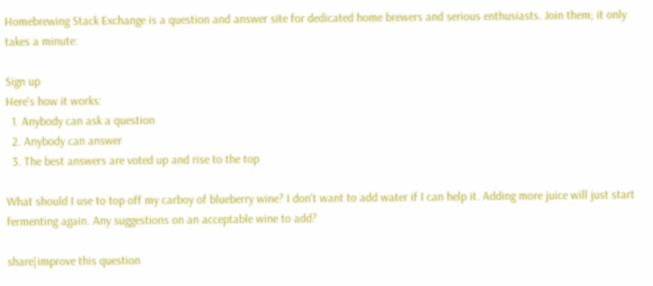Homebrewing Stack Exchange is a question and answer site for dedicated home brewers and serious enthusiasts. Join them; it only takes a minute:

Sign up
Here's how it works:
  1. Anybody can ask a question
  2. Anybody can answer
  3. The best answers are voted up and rise to the top

What should I use to top off my carboy of blueberry wine? I don't want to add water if I can help it. Adding more juice will just start fermenting again. Any suggestions on an acceptable wine to add?

share|improve this question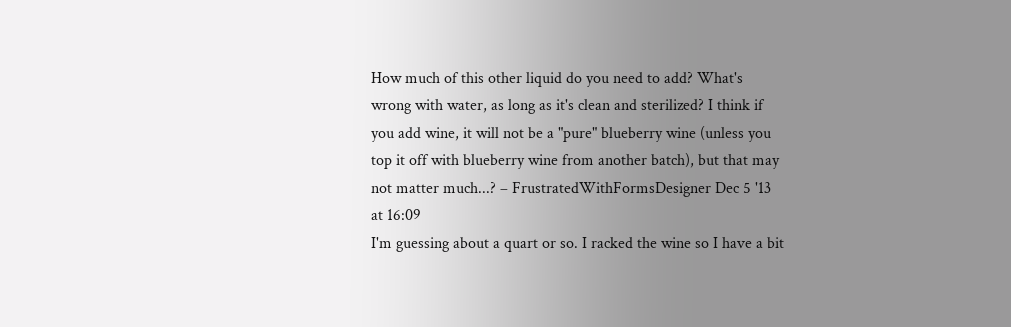How much of this other liquid do you need to add? What's wrong with water, as long as it's clean and sterilized? I think if you add wine, it will not be a "pure" blueberry wine (unless you top it off with blueberry wine from another batch), but that may not matter much...? – FrustratedWithFormsDesigner Dec 5 '13 at 16:09
I'm guessing about a quart or so. I racked the wine so I have a bit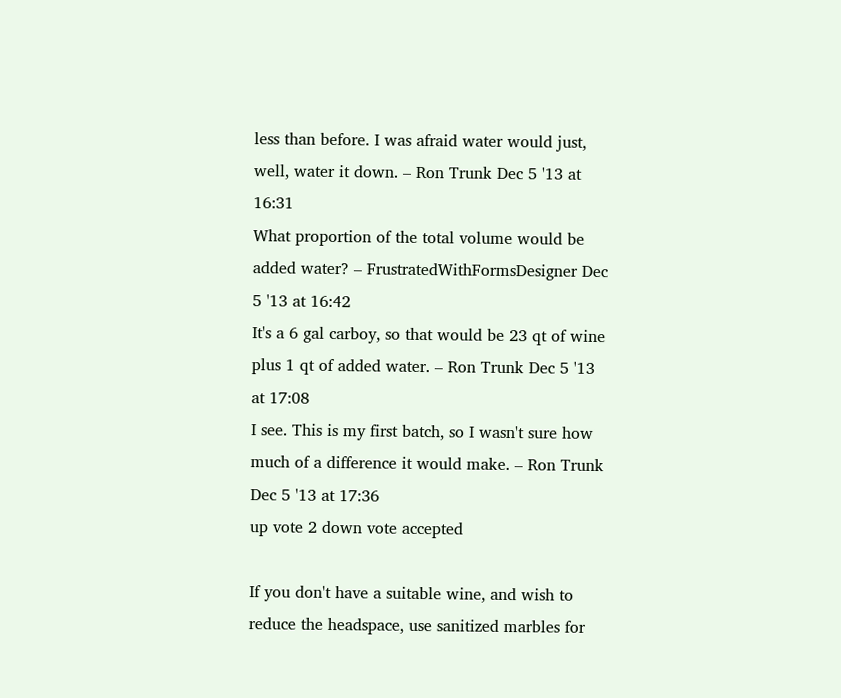less than before. I was afraid water would just, well, water it down. – Ron Trunk Dec 5 '13 at 16:31
What proportion of the total volume would be added water? – FrustratedWithFormsDesigner Dec 5 '13 at 16:42
It's a 6 gal carboy, so that would be 23 qt of wine plus 1 qt of added water. – Ron Trunk Dec 5 '13 at 17:08
I see. This is my first batch, so I wasn't sure how much of a difference it would make. – Ron Trunk Dec 5 '13 at 17:36
up vote 2 down vote accepted

If you don't have a suitable wine, and wish to reduce the headspace, use sanitized marbles for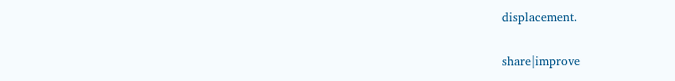displacement.

share|improve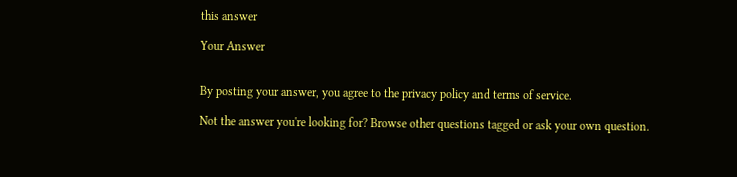this answer

Your Answer


By posting your answer, you agree to the privacy policy and terms of service.

Not the answer you're looking for? Browse other questions tagged or ask your own question.